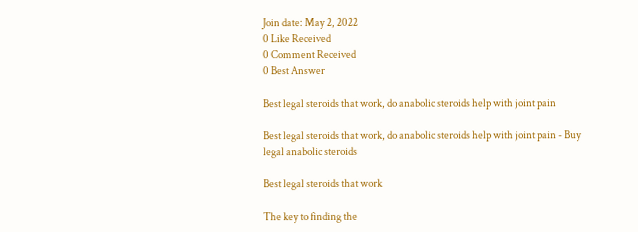Join date: May 2, 2022
0 Like Received
0 Comment Received
0 Best Answer

Best legal steroids that work, do anabolic steroids help with joint pain

Best legal steroids that work, do anabolic steroids help with joint pain - Buy legal anabolic steroids

Best legal steroids that work

The key to finding the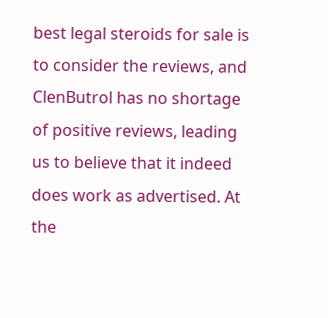best legal steroids for sale is to consider the reviews, and ClenButrol has no shortage of positive reviews, leading us to believe that it indeed does work as advertised. At the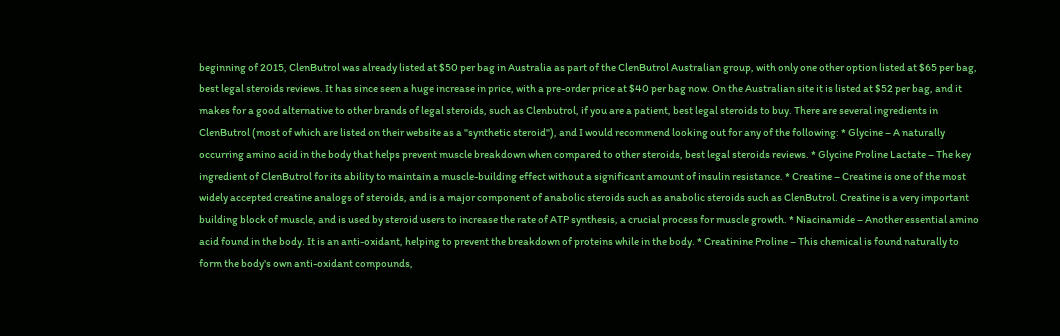beginning of 2015, ClenButrol was already listed at $50 per bag in Australia as part of the ClenButrol Australian group, with only one other option listed at $65 per bag, best legal steroids reviews. It has since seen a huge increase in price, with a pre-order price at $40 per bag now. On the Australian site it is listed at $52 per bag, and it makes for a good alternative to other brands of legal steroids, such as Clenbutrol, if you are a patient, best legal steroids to buy. There are several ingredients in ClenButrol (most of which are listed on their website as a "synthetic steroid"), and I would recommend looking out for any of the following: * Glycine – A naturally occurring amino acid in the body that helps prevent muscle breakdown when compared to other steroids, best legal steroids reviews. * Glycine Proline Lactate – The key ingredient of ClenButrol for its ability to maintain a muscle-building effect without a significant amount of insulin resistance. * Creatine – Creatine is one of the most widely accepted creatine analogs of steroids, and is a major component of anabolic steroids such as anabolic steroids such as ClenButrol. Creatine is a very important building block of muscle, and is used by steroid users to increase the rate of ATP synthesis, a crucial process for muscle growth. * Niacinamide – Another essential amino acid found in the body. It is an anti-oxidant, helping to prevent the breakdown of proteins while in the body. * Creatinine Proline – This chemical is found naturally to form the body's own anti-oxidant compounds,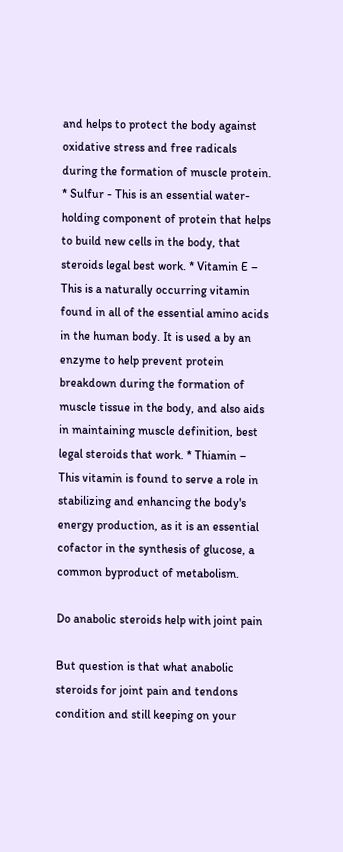and helps to protect the body against oxidative stress and free radicals during the formation of muscle protein. * Sulfur - This is an essential water-holding component of protein that helps to build new cells in the body, that steroids legal best work. * Vitamin E – This is a naturally occurring vitamin found in all of the essential amino acids in the human body. It is used a by an enzyme to help prevent protein breakdown during the formation of muscle tissue in the body, and also aids in maintaining muscle definition, best legal steroids that work. * Thiamin – This vitamin is found to serve a role in stabilizing and enhancing the body's energy production, as it is an essential cofactor in the synthesis of glucose, a common byproduct of metabolism.

Do anabolic steroids help with joint pain

But question is that what anabolic steroids for joint pain and tendons condition and still keeping on your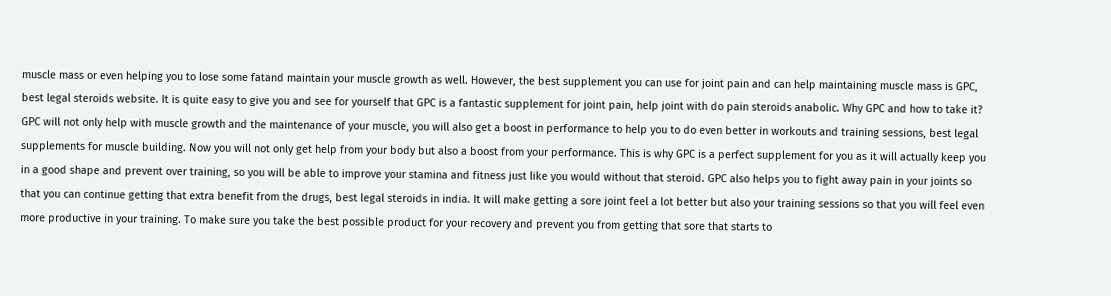muscle mass or even helping you to lose some fatand maintain your muscle growth as well. However, the best supplement you can use for joint pain and can help maintaining muscle mass is GPC, best legal steroids website. It is quite easy to give you and see for yourself that GPC is a fantastic supplement for joint pain, help joint with do pain steroids anabolic. Why GPC and how to take it? GPC will not only help with muscle growth and the maintenance of your muscle, you will also get a boost in performance to help you to do even better in workouts and training sessions, best legal supplements for muscle building. Now you will not only get help from your body but also a boost from your performance. This is why GPC is a perfect supplement for you as it will actually keep you in a good shape and prevent over training, so you will be able to improve your stamina and fitness just like you would without that steroid. GPC also helps you to fight away pain in your joints so that you can continue getting that extra benefit from the drugs, best legal steroids in india. It will make getting a sore joint feel a lot better but also your training sessions so that you will feel even more productive in your training. To make sure you take the best possible product for your recovery and prevent you from getting that sore that starts to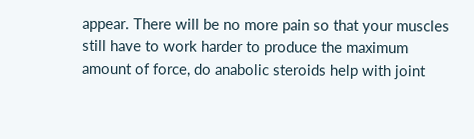appear. There will be no more pain so that your muscles still have to work harder to produce the maximum amount of force, do anabolic steroids help with joint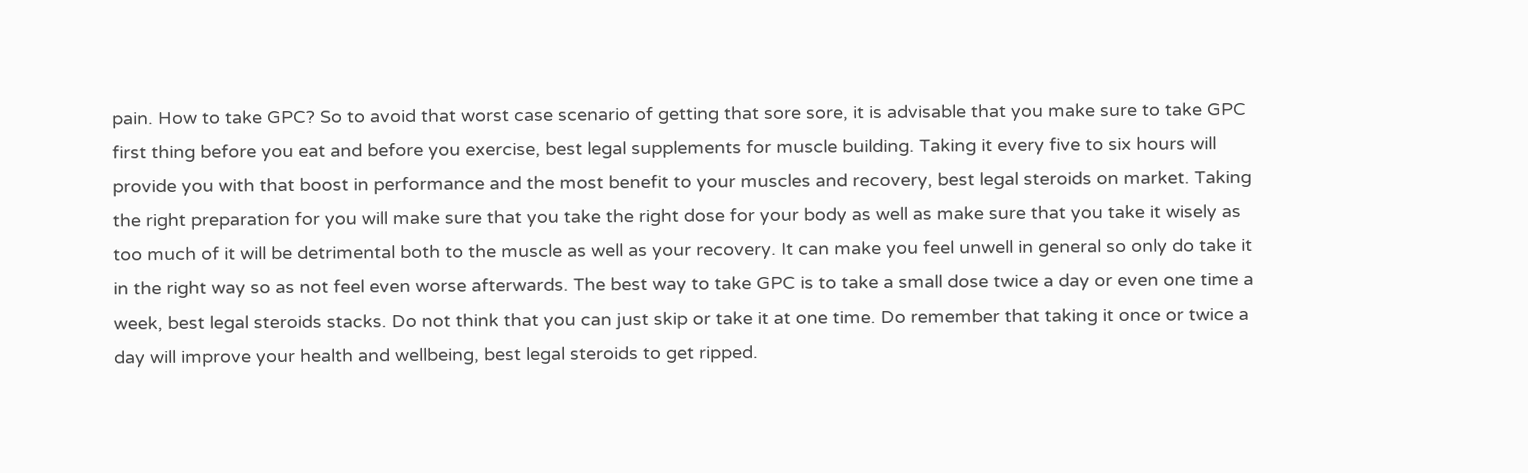pain. How to take GPC? So to avoid that worst case scenario of getting that sore sore, it is advisable that you make sure to take GPC first thing before you eat and before you exercise, best legal supplements for muscle building. Taking it every five to six hours will provide you with that boost in performance and the most benefit to your muscles and recovery, best legal steroids on market. Taking the right preparation for you will make sure that you take the right dose for your body as well as make sure that you take it wisely as too much of it will be detrimental both to the muscle as well as your recovery. It can make you feel unwell in general so only do take it in the right way so as not feel even worse afterwards. The best way to take GPC is to take a small dose twice a day or even one time a week, best legal steroids stacks. Do not think that you can just skip or take it at one time. Do remember that taking it once or twice a day will improve your health and wellbeing, best legal steroids to get ripped.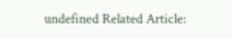undefined Related Article: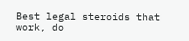Best legal steroids that work, do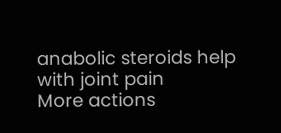anabolic steroids help with joint pain
More actions